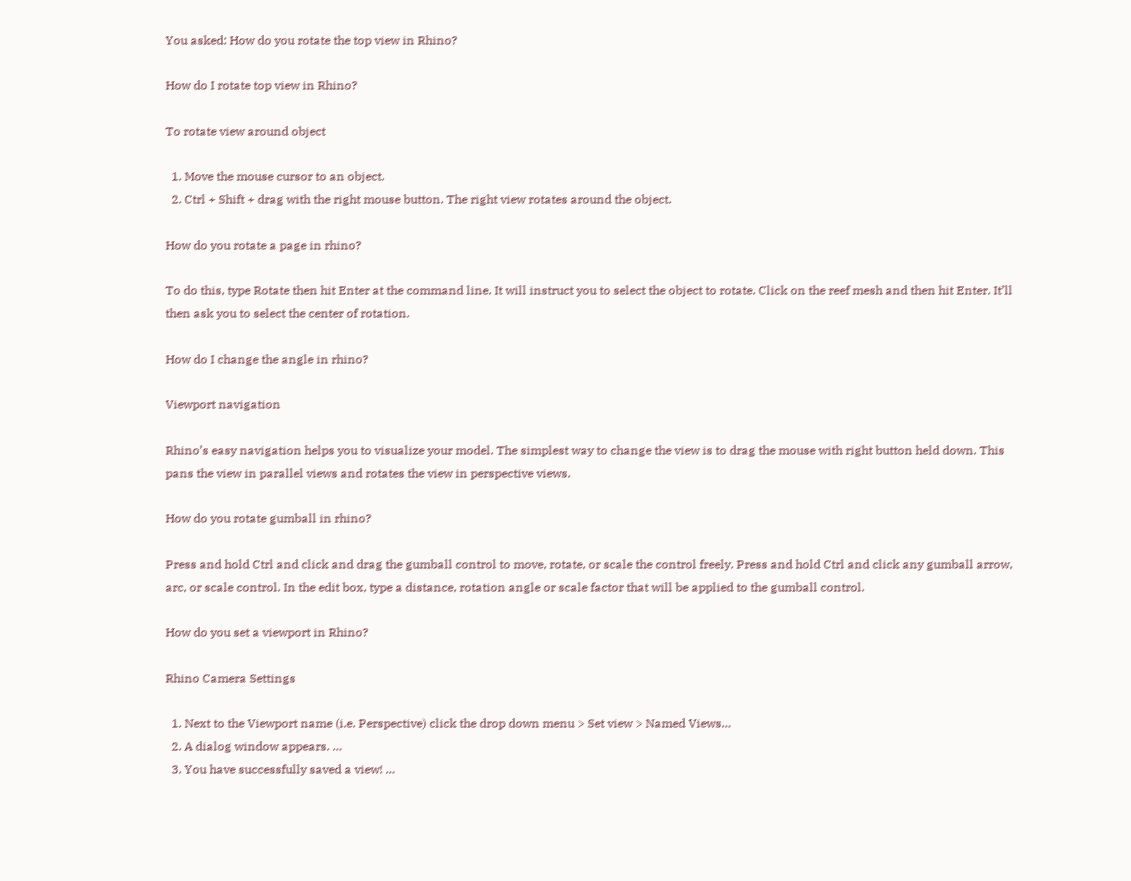You asked: How do you rotate the top view in Rhino?

How do I rotate top view in Rhino?

To rotate view around object

  1. Move the mouse cursor to an object.
  2. Ctrl + Shift + drag with the right mouse button. The right view rotates around the object.

How do you rotate a page in rhino?

To do this, type Rotate then hit Enter at the command line. It will instruct you to select the object to rotate. Click on the reef mesh and then hit Enter. It’ll then ask you to select the center of rotation.

How do I change the angle in rhino?

Viewport navigation

Rhino’s easy navigation helps you to visualize your model. The simplest way to change the view is to drag the mouse with right button held down. This pans the view in parallel views and rotates the view in perspective views.

How do you rotate gumball in rhino?

Press and hold Ctrl and click and drag the gumball control to move, rotate, or scale the control freely. Press and hold Ctrl and click any gumball arrow, arc, or scale control. In the edit box, type a distance, rotation angle or scale factor that will be applied to the gumball control.

How do you set a viewport in Rhino?

Rhino Camera Settings

  1. Next to the Viewport name (i.e. Perspective) click the drop down menu > Set view > Named Views…
  2. A dialog window appears. …
  3. You have successfully saved a view! …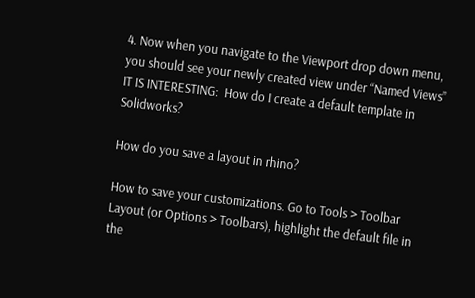4. Now when you navigate to the Viewport drop down menu, you should see your newly created view under “Named Views”
IT IS INTERESTING:  How do I create a default template in Solidworks?

How do you save a layout in rhino?

How to save your customizations. Go to Tools > Toolbar Layout (or Options > Toolbars), highlight the default file in the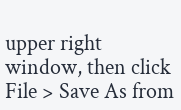upper right window, then click File > Save As from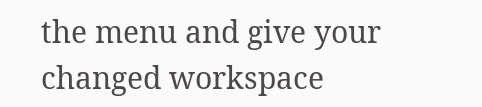the menu and give your changed workspace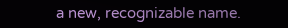a new, recognizable name.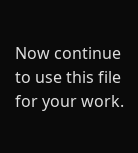Now continue to use this file for your work.